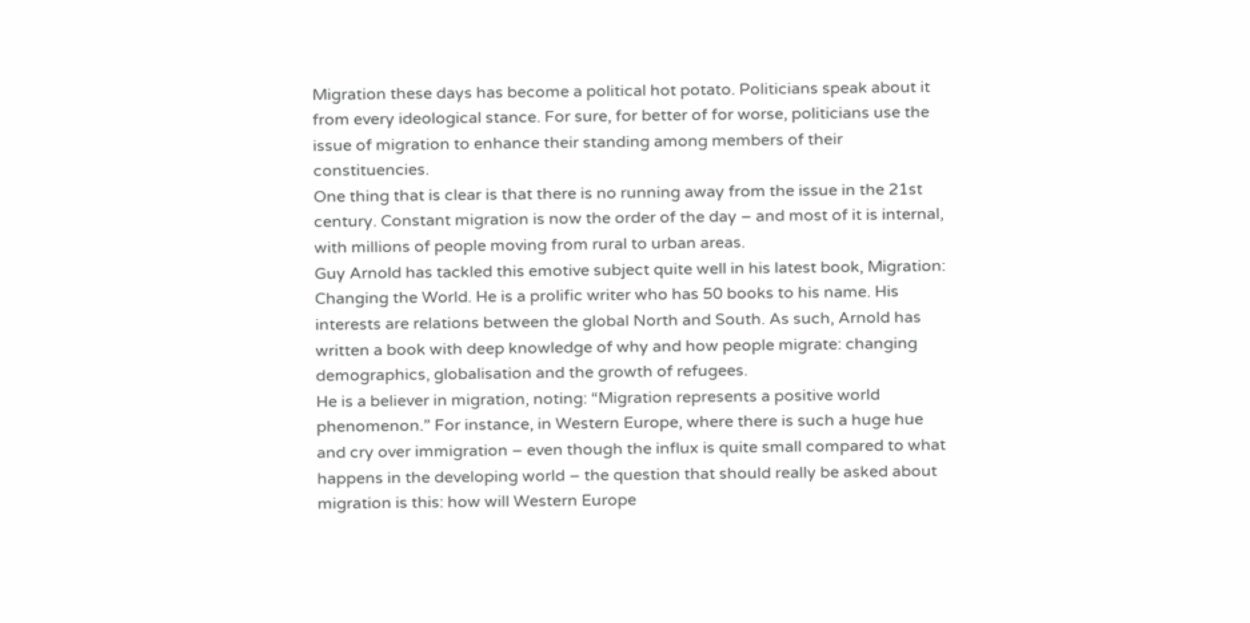Migration these days has become a political hot potato. Politicians speak about it from every ideological stance. For sure, for better of for worse, politicians use the issue of migration to enhance their standing among members of their constituencies.
One thing that is clear is that there is no running away from the issue in the 21st century. Constant migration is now the order of the day – and most of it is internal, with millions of people moving from rural to urban areas.
Guy Arnold has tackled this emotive subject quite well in his latest book, Migration: Changing the World. He is a prolific writer who has 50 books to his name. His interests are relations between the global North and South. As such, Arnold has written a book with deep knowledge of why and how people migrate: changing demographics, globalisation and the growth of refugees.
He is a believer in migration, noting: “Migration represents a positive world phenomenon.” For instance, in Western Europe, where there is such a huge hue and cry over immigration – even though the influx is quite small compared to what happens in the developing world – the question that should really be asked about migration is this: how will Western Europe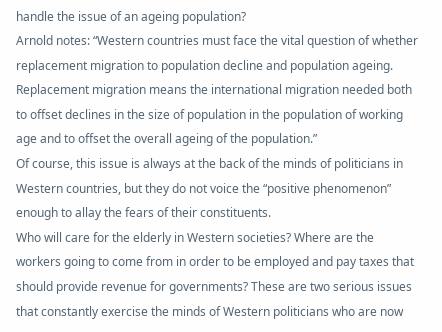handle the issue of an ageing population?
Arnold notes: “Western countries must face the vital question of whether replacement migration to population decline and population ageing. Replacement migration means the international migration needed both to offset declines in the size of population in the population of working age and to offset the overall ageing of the population.”
Of course, this issue is always at the back of the minds of politicians in Western countries, but they do not voice the “positive phenomenon” enough to allay the fears of their constituents.
Who will care for the elderly in Western societies? Where are the workers going to come from in order to be employed and pay taxes that should provide revenue for governments? These are two serious issues that constantly exercise the minds of Western politicians who are now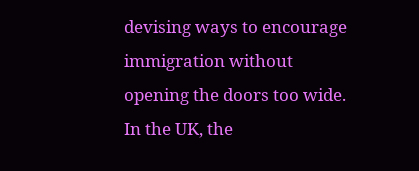devising ways to encourage immigration without opening the doors too wide. In the UK, the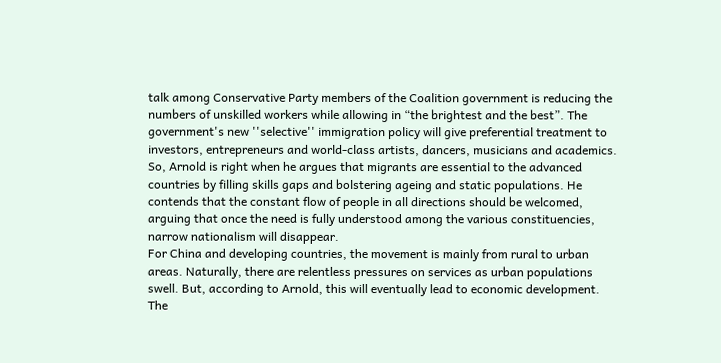talk among Conservative Party members of the Coalition government is reducing the numbers of unskilled workers while allowing in “the brightest and the best”. The government's new ''selective'' immigration policy will give preferential treatment to investors, entrepreneurs and world-class artists, dancers, musicians and academics.
So, Arnold is right when he argues that migrants are essential to the advanced countries by filling skills gaps and bolstering ageing and static populations. He contends that the constant flow of people in all directions should be welcomed, arguing that once the need is fully understood among the various constituencies, narrow nationalism will disappear.
For China and developing countries, the movement is mainly from rural to urban areas. Naturally, there are relentless pressures on services as urban populations swell. But, according to Arnold, this will eventually lead to economic development.
The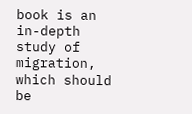book is an in-depth study of migration, which should be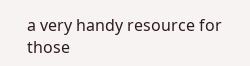a very handy resource for those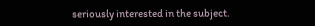seriously interested in the subject.